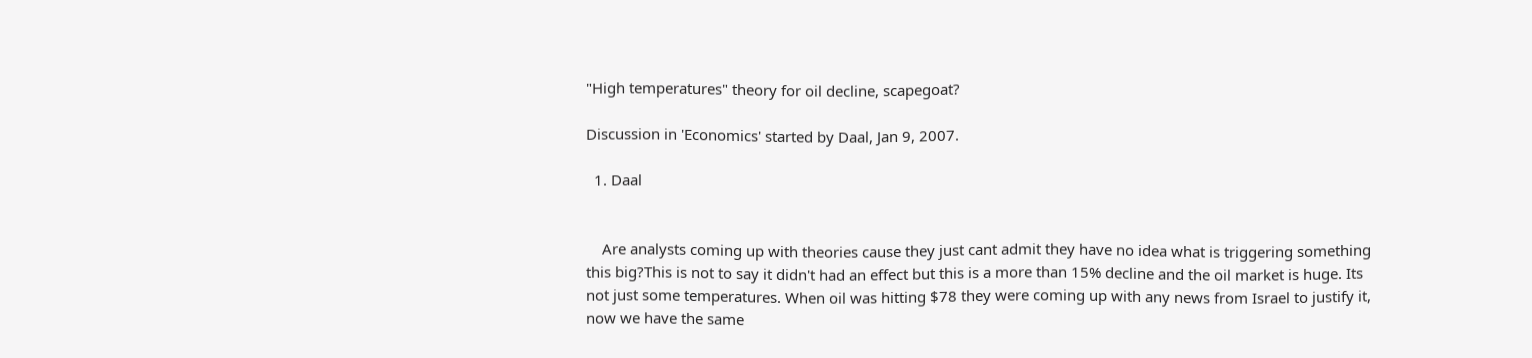"High temperatures" theory for oil decline, scapegoat?

Discussion in 'Economics' started by Daal, Jan 9, 2007.

  1. Daal


    Are analysts coming up with theories cause they just cant admit they have no idea what is triggering something this big?This is not to say it didn't had an effect but this is a more than 15% decline and the oil market is huge. Its not just some temperatures. When oil was hitting $78 they were coming up with any news from Israel to justify it, now we have the same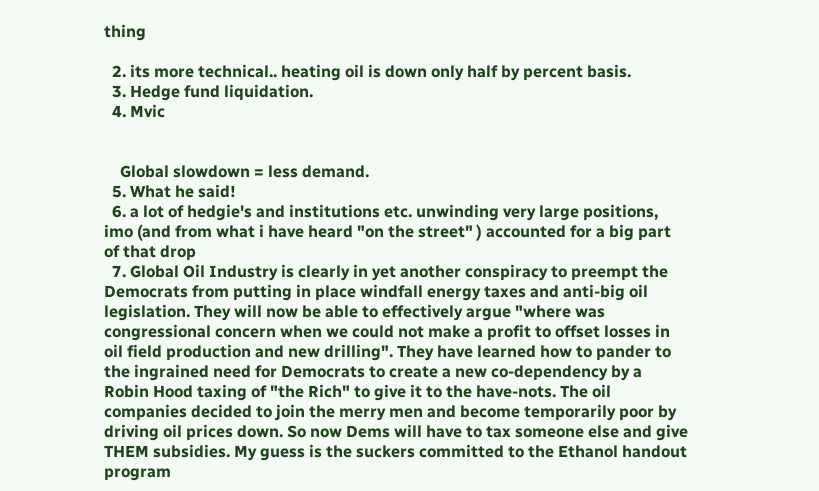thing

  2. its more technical.. heating oil is down only half by percent basis.
  3. Hedge fund liquidation.
  4. Mvic


    Global slowdown = less demand.
  5. What he said!
  6. a lot of hedgie's and institutions etc. unwinding very large positions, imo (and from what i have heard "on the street" ) accounted for a big part of that drop
  7. Global Oil Industry is clearly in yet another conspiracy to preempt the Democrats from putting in place windfall energy taxes and anti-big oil legislation. They will now be able to effectively argue "where was congressional concern when we could not make a profit to offset losses in oil field production and new drilling". They have learned how to pander to the ingrained need for Democrats to create a new co-dependency by a Robin Hood taxing of "the Rich" to give it to the have-nots. The oil companies decided to join the merry men and become temporarily poor by driving oil prices down. So now Dems will have to tax someone else and give THEM subsidies. My guess is the suckers committed to the Ethanol handout program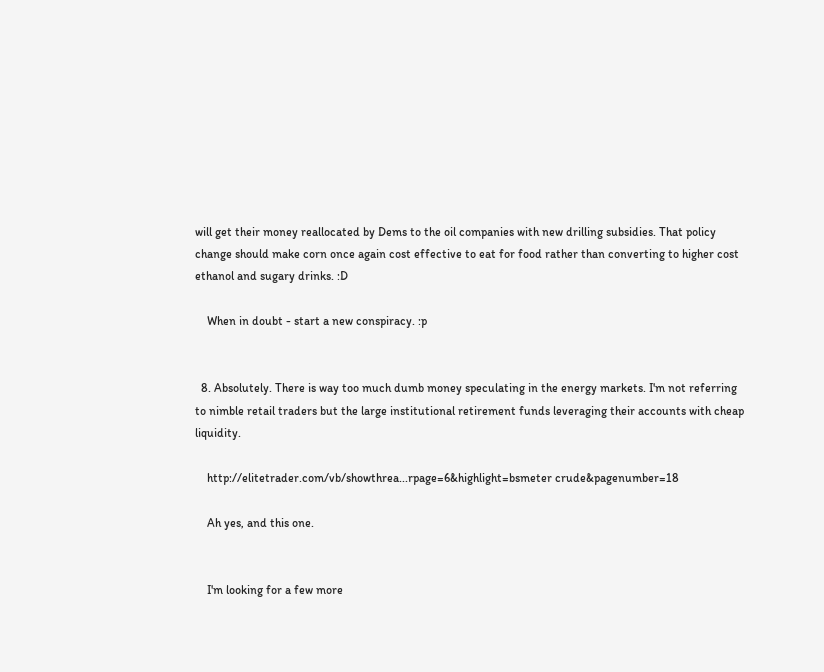will get their money reallocated by Dems to the oil companies with new drilling subsidies. That policy change should make corn once again cost effective to eat for food rather than converting to higher cost ethanol and sugary drinks. :D

    When in doubt - start a new conspiracy. :p


  8. Absolutely. There is way too much dumb money speculating in the energy markets. I'm not referring to nimble retail traders but the large institutional retirement funds leveraging their accounts with cheap liquidity.

    http://elitetrader.com/vb/showthrea...rpage=6&highlight=bsmeter crude&pagenumber=18

    Ah yes, and this one.


    I'm looking for a few more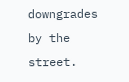downgrades by the street.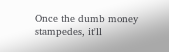Once the dumb money stampedes, it'll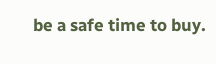be a safe time to buy.